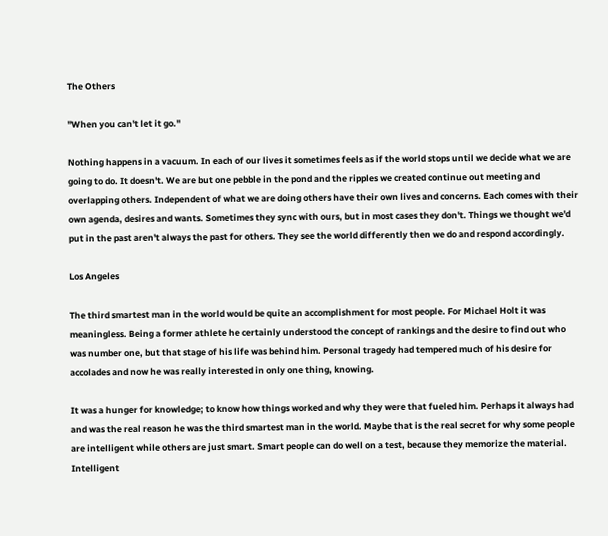The Others

"When you can't let it go."

Nothing happens in a vacuum. In each of our lives it sometimes feels as if the world stops until we decide what we are going to do. It doesn't. We are but one pebble in the pond and the ripples we created continue out meeting and overlapping others. Independent of what we are doing others have their own lives and concerns. Each comes with their own agenda, desires and wants. Sometimes they sync with ours, but in most cases they don't. Things we thought we'd put in the past aren't always the past for others. They see the world differently then we do and respond accordingly.

Los Angeles

The third smartest man in the world would be quite an accomplishment for most people. For Michael Holt it was meaningless. Being a former athlete he certainly understood the concept of rankings and the desire to find out who was number one, but that stage of his life was behind him. Personal tragedy had tempered much of his desire for accolades and now he was really interested in only one thing, knowing.

It was a hunger for knowledge; to know how things worked and why they were that fueled him. Perhaps it always had and was the real reason he was the third smartest man in the world. Maybe that is the real secret for why some people are intelligent while others are just smart. Smart people can do well on a test, because they memorize the material. Intelligent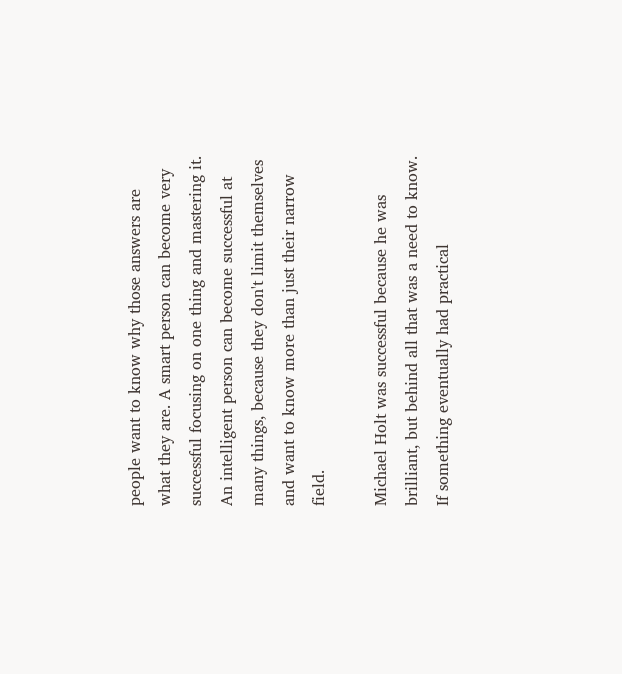people want to know why those answers are what they are. A smart person can become very successful focusing on one thing and mastering it. An intelligent person can become successful at many things, because they don't limit themselves and want to know more than just their narrow field.

Michael Holt was successful because he was brilliant, but behind all that was a need to know. If something eventually had practical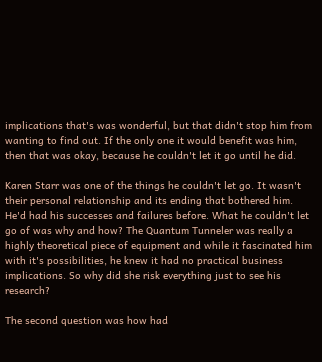implications that's was wonderful, but that didn't stop him from wanting to find out. If the only one it would benefit was him, then that was okay, because he couldn't let it go until he did.

Karen Starr was one of the things he couldn't let go. It wasn't their personal relationship and its ending that bothered him. He'd had his successes and failures before. What he couldn't let go of was why and how? The Quantum Tunneler was really a highly theoretical piece of equipment and while it fascinated him with it's possibilities, he knew it had no practical business implications. So why did she risk everything just to see his research?

The second question was how had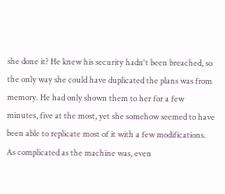she done it? He knew his security hadn't been breached, so the only way she could have duplicated the plans was from memory. He had only shown them to her for a few minutes, five at the most, yet she somehow seemed to have been able to replicate most of it with a few modifications. As complicated as the machine was, even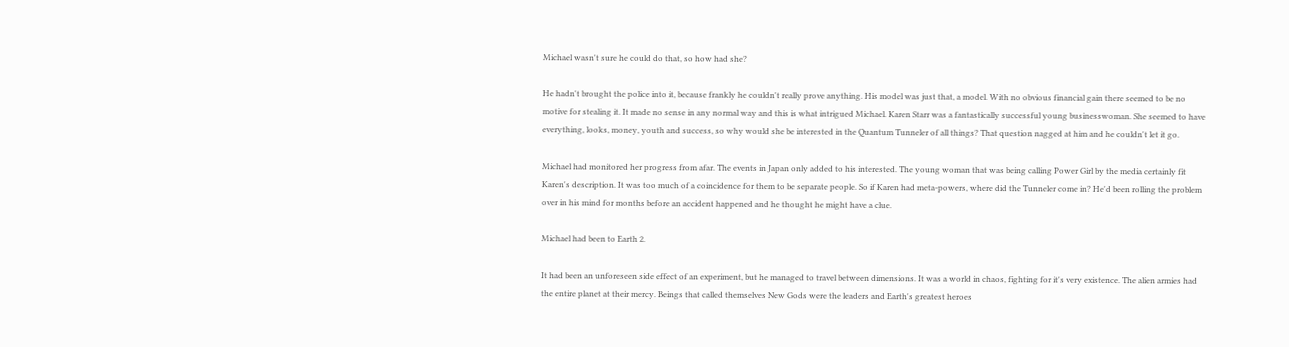Michael wasn't sure he could do that, so how had she?

He hadn't brought the police into it, because frankly he couldn't really prove anything. His model was just that, a model. With no obvious financial gain there seemed to be no motive for stealing it. It made no sense in any normal way and this is what intrigued Michael. Karen Starr was a fantastically successful young businesswoman. She seemed to have everything, looks, money, youth and success, so why would she be interested in the Quantum Tunneler of all things? That question nagged at him and he couldn't let it go.

Michael had monitored her progress from afar. The events in Japan only added to his interested. The young woman that was being calling Power Girl by the media certainly fit Karen's description. It was too much of a coincidence for them to be separate people. So if Karen had meta-powers, where did the Tunneler come in? He'd been rolling the problem over in his mind for months before an accident happened and he thought he might have a clue.

Michael had been to Earth 2.

It had been an unforeseen side effect of an experiment, but he managed to travel between dimensions. It was a world in chaos, fighting for it's very existence. The alien armies had the entire planet at their mercy. Beings that called themselves New Gods were the leaders and Earth's greatest heroes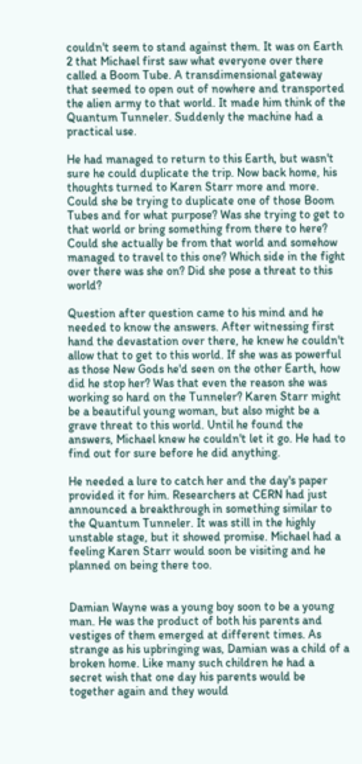couldn't seem to stand against them. It was on Earth 2 that Michael first saw what everyone over there called a Boom Tube. A transdimensional gateway that seemed to open out of nowhere and transported the alien army to that world. It made him think of the Quantum Tunneler. Suddenly the machine had a practical use.

He had managed to return to this Earth, but wasn't sure he could duplicate the trip. Now back home, his thoughts turned to Karen Starr more and more. Could she be trying to duplicate one of those Boom Tubes and for what purpose? Was she trying to get to that world or bring something from there to here? Could she actually be from that world and somehow managed to travel to this one? Which side in the fight over there was she on? Did she pose a threat to this world?

Question after question came to his mind and he needed to know the answers. After witnessing first hand the devastation over there, he knew he couldn't allow that to get to this world. If she was as powerful as those New Gods he'd seen on the other Earth, how did he stop her? Was that even the reason she was working so hard on the Tunneler? Karen Starr might be a beautiful young woman, but also might be a grave threat to this world. Until he found the answers, Michael knew he couldn't let it go. He had to find out for sure before he did anything.

He needed a lure to catch her and the day's paper provided it for him. Researchers at CERN had just announced a breakthrough in something similar to the Quantum Tunneler. It was still in the highly unstable stage, but it showed promise. Michael had a feeling Karen Starr would soon be visiting and he planned on being there too.


Damian Wayne was a young boy soon to be a young man. He was the product of both his parents and vestiges of them emerged at different times. As strange as his upbringing was, Damian was a child of a broken home. Like many such children he had a secret wish that one day his parents would be together again and they would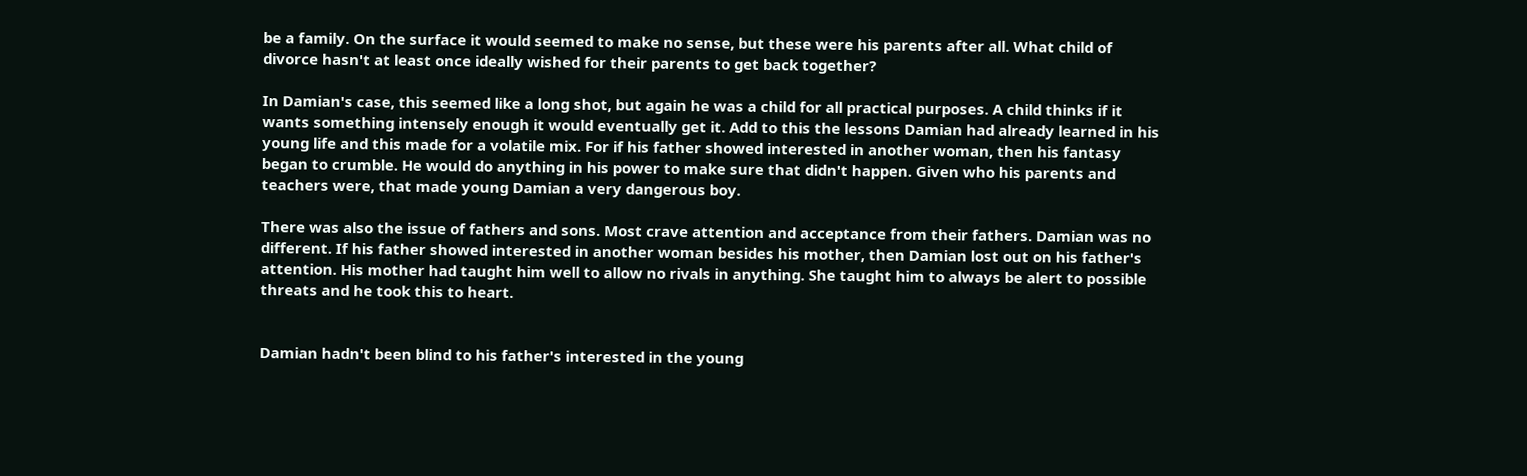be a family. On the surface it would seemed to make no sense, but these were his parents after all. What child of divorce hasn't at least once ideally wished for their parents to get back together?

In Damian's case, this seemed like a long shot, but again he was a child for all practical purposes. A child thinks if it wants something intensely enough it would eventually get it. Add to this the lessons Damian had already learned in his young life and this made for a volatile mix. For if his father showed interested in another woman, then his fantasy began to crumble. He would do anything in his power to make sure that didn't happen. Given who his parents and teachers were, that made young Damian a very dangerous boy.

There was also the issue of fathers and sons. Most crave attention and acceptance from their fathers. Damian was no different. If his father showed interested in another woman besides his mother, then Damian lost out on his father's attention. His mother had taught him well to allow no rivals in anything. She taught him to always be alert to possible threats and he took this to heart.


Damian hadn't been blind to his father's interested in the young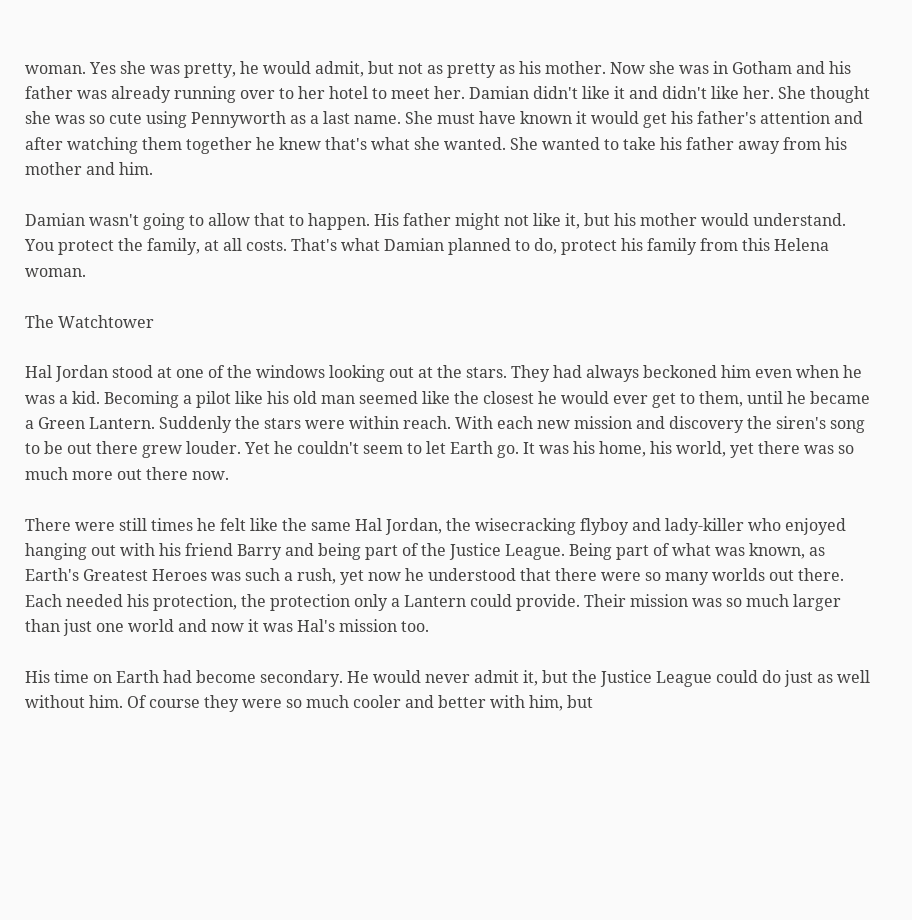woman. Yes she was pretty, he would admit, but not as pretty as his mother. Now she was in Gotham and his father was already running over to her hotel to meet her. Damian didn't like it and didn't like her. She thought she was so cute using Pennyworth as a last name. She must have known it would get his father's attention and after watching them together he knew that's what she wanted. She wanted to take his father away from his mother and him.

Damian wasn't going to allow that to happen. His father might not like it, but his mother would understand. You protect the family, at all costs. That's what Damian planned to do, protect his family from this Helena woman.

The Watchtower

Hal Jordan stood at one of the windows looking out at the stars. They had always beckoned him even when he was a kid. Becoming a pilot like his old man seemed like the closest he would ever get to them, until he became a Green Lantern. Suddenly the stars were within reach. With each new mission and discovery the siren's song to be out there grew louder. Yet he couldn't seem to let Earth go. It was his home, his world, yet there was so much more out there now.

There were still times he felt like the same Hal Jordan, the wisecracking flyboy and lady-killer who enjoyed hanging out with his friend Barry and being part of the Justice League. Being part of what was known, as Earth's Greatest Heroes was such a rush, yet now he understood that there were so many worlds out there. Each needed his protection, the protection only a Lantern could provide. Their mission was so much larger than just one world and now it was Hal's mission too.

His time on Earth had become secondary. He would never admit it, but the Justice League could do just as well without him. Of course they were so much cooler and better with him, but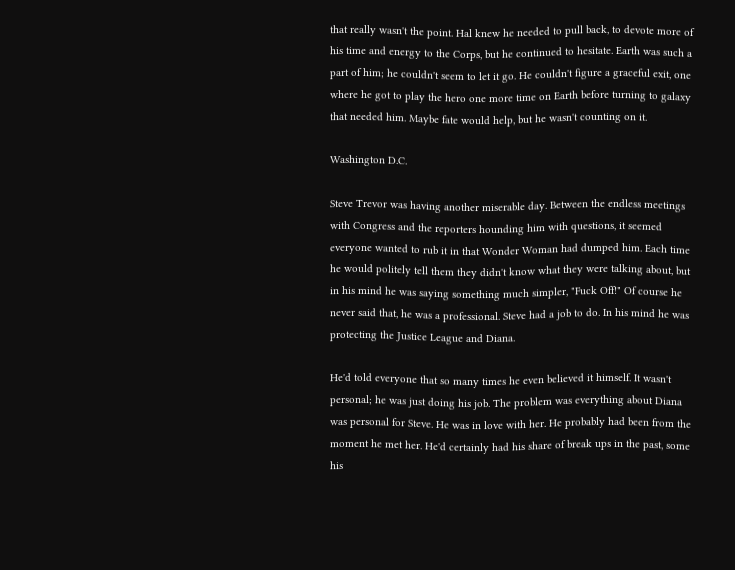that really wasn't the point. Hal knew he needed to pull back, to devote more of his time and energy to the Corps, but he continued to hesitate. Earth was such a part of him; he couldn't seem to let it go. He couldn't figure a graceful exit, one where he got to play the hero one more time on Earth before turning to galaxy that needed him. Maybe fate would help, but he wasn't counting on it.

Washington D.C.

Steve Trevor was having another miserable day. Between the endless meetings with Congress and the reporters hounding him with questions, it seemed everyone wanted to rub it in that Wonder Woman had dumped him. Each time he would politely tell them they didn't know what they were talking about, but in his mind he was saying something much simpler, "Fuck Off!" Of course he never said that, he was a professional. Steve had a job to do. In his mind he was protecting the Justice League and Diana.

He'd told everyone that so many times he even believed it himself. It wasn't personal; he was just doing his job. The problem was everything about Diana was personal for Steve. He was in love with her. He probably had been from the moment he met her. He'd certainly had his share of break ups in the past, some his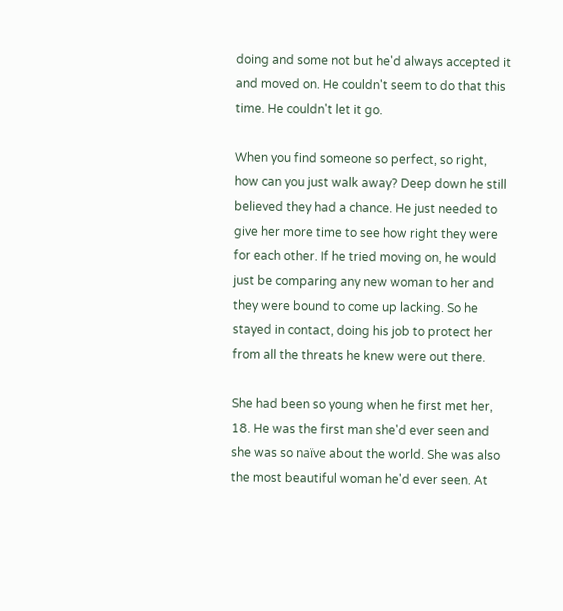doing and some not but he'd always accepted it and moved on. He couldn't seem to do that this time. He couldn't let it go.

When you find someone so perfect, so right, how can you just walk away? Deep down he still believed they had a chance. He just needed to give her more time to see how right they were for each other. If he tried moving on, he would just be comparing any new woman to her and they were bound to come up lacking. So he stayed in contact, doing his job to protect her from all the threats he knew were out there.

She had been so young when he first met her, 18. He was the first man she'd ever seen and she was so naïve about the world. She was also the most beautiful woman he'd ever seen. At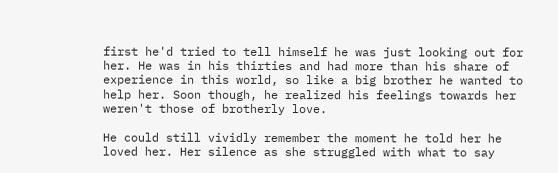first he'd tried to tell himself he was just looking out for her. He was in his thirties and had more than his share of experience in this world, so like a big brother he wanted to help her. Soon though, he realized his feelings towards her weren't those of brotherly love.

He could still vividly remember the moment he told her he loved her. Her silence as she struggled with what to say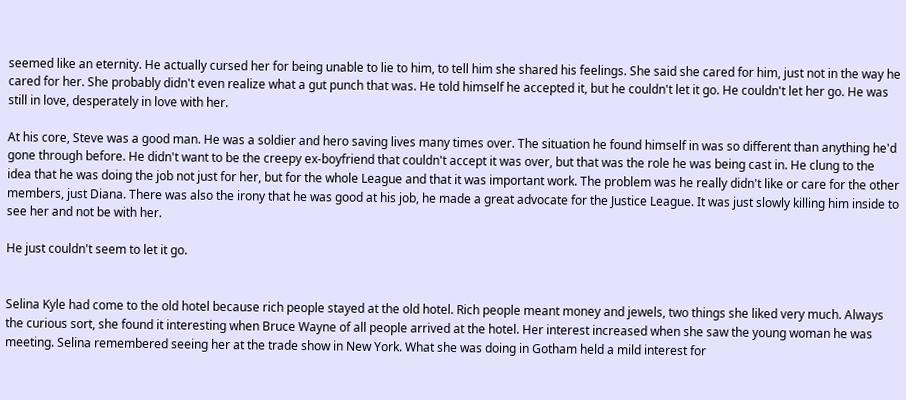seemed like an eternity. He actually cursed her for being unable to lie to him, to tell him she shared his feelings. She said she cared for him, just not in the way he cared for her. She probably didn't even realize what a gut punch that was. He told himself he accepted it, but he couldn't let it go. He couldn't let her go. He was still in love, desperately in love with her.

At his core, Steve was a good man. He was a soldier and hero saving lives many times over. The situation he found himself in was so different than anything he'd gone through before. He didn't want to be the creepy ex-boyfriend that couldn't accept it was over, but that was the role he was being cast in. He clung to the idea that he was doing the job not just for her, but for the whole League and that it was important work. The problem was he really didn't like or care for the other members, just Diana. There was also the irony that he was good at his job, he made a great advocate for the Justice League. It was just slowly killing him inside to see her and not be with her.

He just couldn't seem to let it go.


Selina Kyle had come to the old hotel because rich people stayed at the old hotel. Rich people meant money and jewels, two things she liked very much. Always the curious sort, she found it interesting when Bruce Wayne of all people arrived at the hotel. Her interest increased when she saw the young woman he was meeting. Selina remembered seeing her at the trade show in New York. What she was doing in Gotham held a mild interest for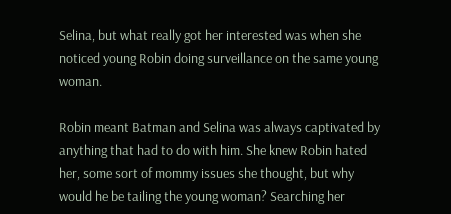Selina, but what really got her interested was when she noticed young Robin doing surveillance on the same young woman.

Robin meant Batman and Selina was always captivated by anything that had to do with him. She knew Robin hated her, some sort of mommy issues she thought, but why would he be tailing the young woman? Searching her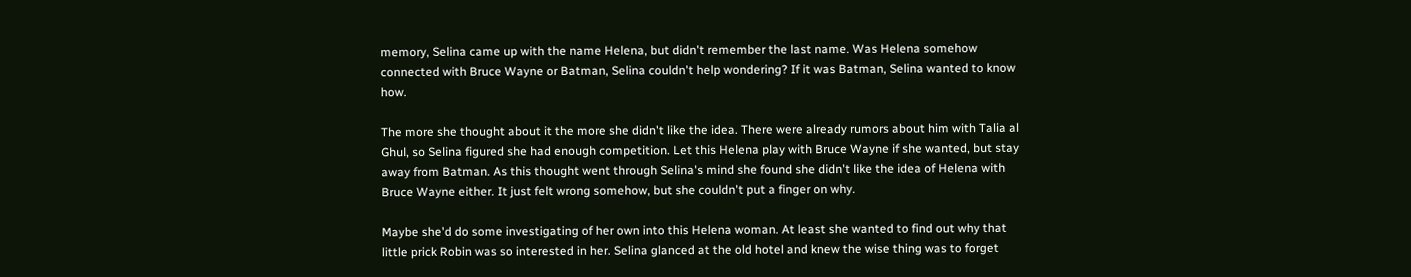memory, Selina came up with the name Helena, but didn't remember the last name. Was Helena somehow connected with Bruce Wayne or Batman, Selina couldn't help wondering? If it was Batman, Selina wanted to know how.

The more she thought about it the more she didn't like the idea. There were already rumors about him with Talia al Ghul, so Selina figured she had enough competition. Let this Helena play with Bruce Wayne if she wanted, but stay away from Batman. As this thought went through Selina's mind she found she didn't like the idea of Helena with Bruce Wayne either. It just felt wrong somehow, but she couldn't put a finger on why.

Maybe she'd do some investigating of her own into this Helena woman. At least she wanted to find out why that little prick Robin was so interested in her. Selina glanced at the old hotel and knew the wise thing was to forget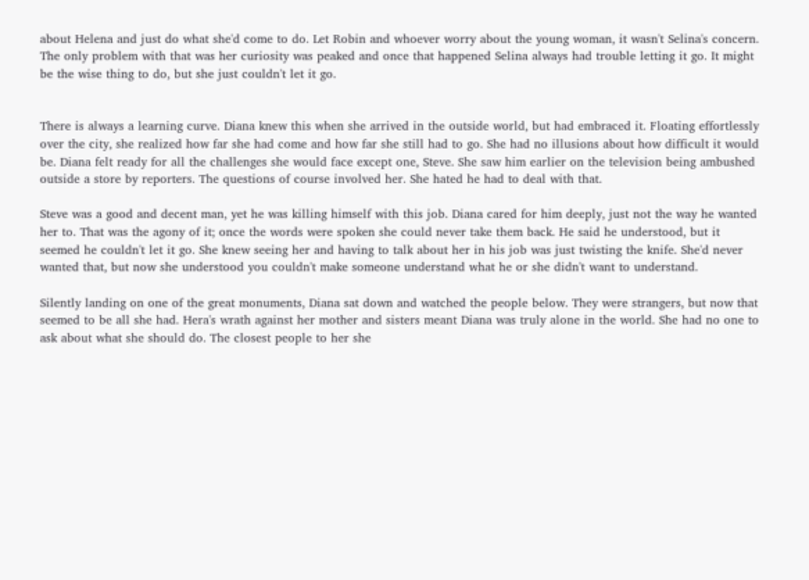about Helena and just do what she'd come to do. Let Robin and whoever worry about the young woman, it wasn't Selina's concern. The only problem with that was her curiosity was peaked and once that happened Selina always had trouble letting it go. It might be the wise thing to do, but she just couldn't let it go.


There is always a learning curve. Diana knew this when she arrived in the outside world, but had embraced it. Floating effortlessly over the city, she realized how far she had come and how far she still had to go. She had no illusions about how difficult it would be. Diana felt ready for all the challenges she would face except one, Steve. She saw him earlier on the television being ambushed outside a store by reporters. The questions of course involved her. She hated he had to deal with that.

Steve was a good and decent man, yet he was killing himself with this job. Diana cared for him deeply, just not the way he wanted her to. That was the agony of it; once the words were spoken she could never take them back. He said he understood, but it seemed he couldn't let it go. She knew seeing her and having to talk about her in his job was just twisting the knife. She'd never wanted that, but now she understood you couldn't make someone understand what he or she didn't want to understand.

Silently landing on one of the great monuments, Diana sat down and watched the people below. They were strangers, but now that seemed to be all she had. Hera's wrath against her mother and sisters meant Diana was truly alone in the world. She had no one to ask about what she should do. The closest people to her she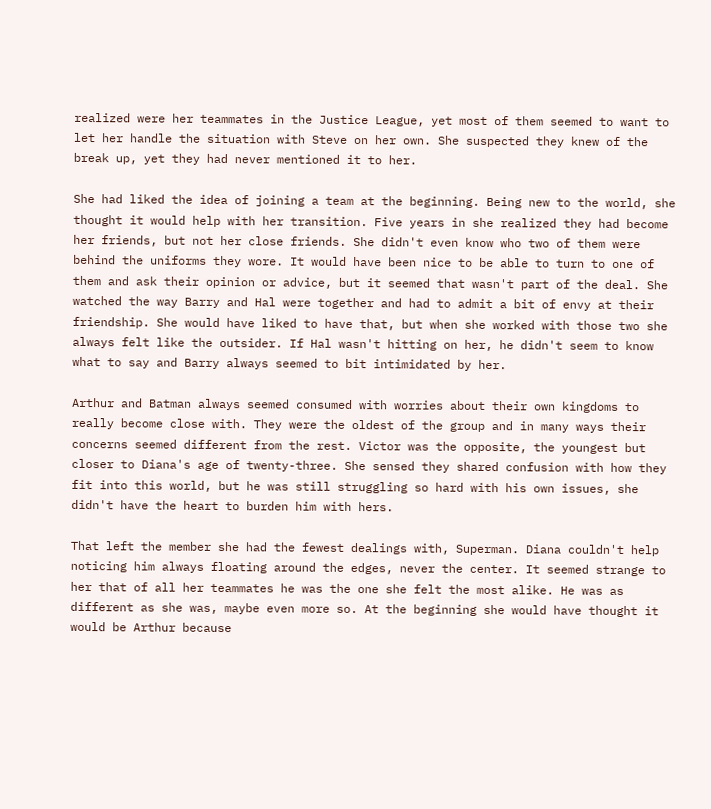realized were her teammates in the Justice League, yet most of them seemed to want to let her handle the situation with Steve on her own. She suspected they knew of the break up, yet they had never mentioned it to her.

She had liked the idea of joining a team at the beginning. Being new to the world, she thought it would help with her transition. Five years in she realized they had become her friends, but not her close friends. She didn't even know who two of them were behind the uniforms they wore. It would have been nice to be able to turn to one of them and ask their opinion or advice, but it seemed that wasn't part of the deal. She watched the way Barry and Hal were together and had to admit a bit of envy at their friendship. She would have liked to have that, but when she worked with those two she always felt like the outsider. If Hal wasn't hitting on her, he didn't seem to know what to say and Barry always seemed to bit intimidated by her.

Arthur and Batman always seemed consumed with worries about their own kingdoms to really become close with. They were the oldest of the group and in many ways their concerns seemed different from the rest. Victor was the opposite, the youngest but closer to Diana's age of twenty-three. She sensed they shared confusion with how they fit into this world, but he was still struggling so hard with his own issues, she didn't have the heart to burden him with hers.

That left the member she had the fewest dealings with, Superman. Diana couldn't help noticing him always floating around the edges, never the center. It seemed strange to her that of all her teammates he was the one she felt the most alike. He was as different as she was, maybe even more so. At the beginning she would have thought it would be Arthur because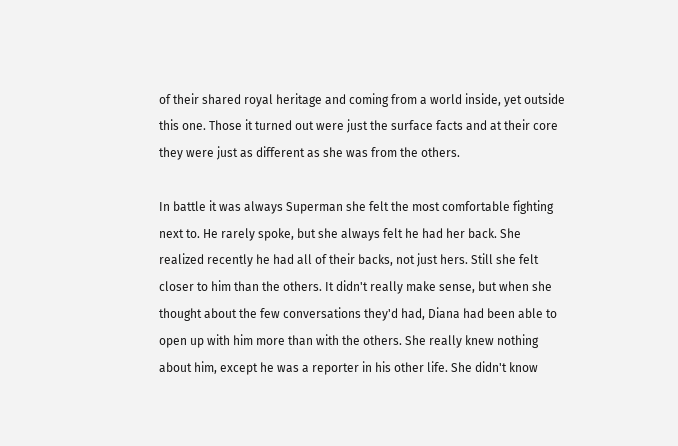of their shared royal heritage and coming from a world inside, yet outside this one. Those it turned out were just the surface facts and at their core they were just as different as she was from the others.

In battle it was always Superman she felt the most comfortable fighting next to. He rarely spoke, but she always felt he had her back. She realized recently he had all of their backs, not just hers. Still she felt closer to him than the others. It didn't really make sense, but when she thought about the few conversations they'd had, Diana had been able to open up with him more than with the others. She really knew nothing about him, except he was a reporter in his other life. She didn't know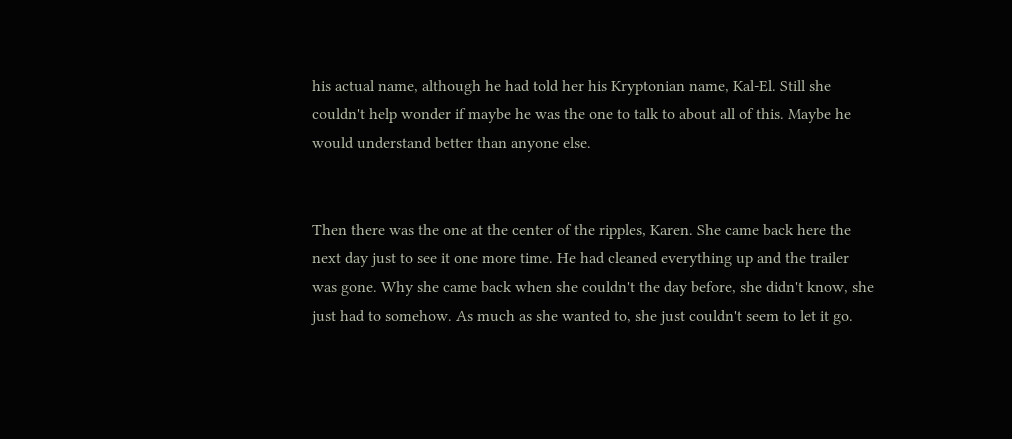his actual name, although he had told her his Kryptonian name, Kal-El. Still she couldn't help wonder if maybe he was the one to talk to about all of this. Maybe he would understand better than anyone else.


Then there was the one at the center of the ripples, Karen. She came back here the next day just to see it one more time. He had cleaned everything up and the trailer was gone. Why she came back when she couldn't the day before, she didn't know, she just had to somehow. As much as she wanted to, she just couldn't seem to let it go.